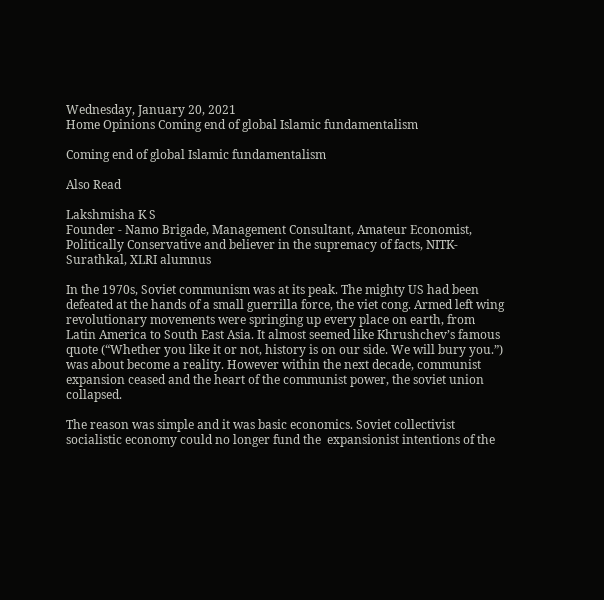Wednesday, January 20, 2021
Home Opinions Coming end of global Islamic fundamentalism

Coming end of global Islamic fundamentalism

Also Read

Lakshmisha K S
Founder - Namo Brigade, Management Consultant, Amateur Economist, Politically Conservative and believer in the supremacy of facts, NITK-Surathkal, XLRI alumnus

In the 1970s, Soviet communism was at its peak. The mighty US had been defeated at the hands of a small guerrilla force, the viet cong. Armed left wing revolutionary movements were springing up every place on earth, from Latin America to South East Asia. It almost seemed like Khrushchev’s famous quote (“Whether you like it or not, history is on our side. We will bury you.”) was about become a reality. However within the next decade, communist expansion ceased and the heart of the communist power, the soviet union collapsed.

The reason was simple and it was basic economics. Soviet collectivist socialistic economy could no longer fund the  expansionist intentions of the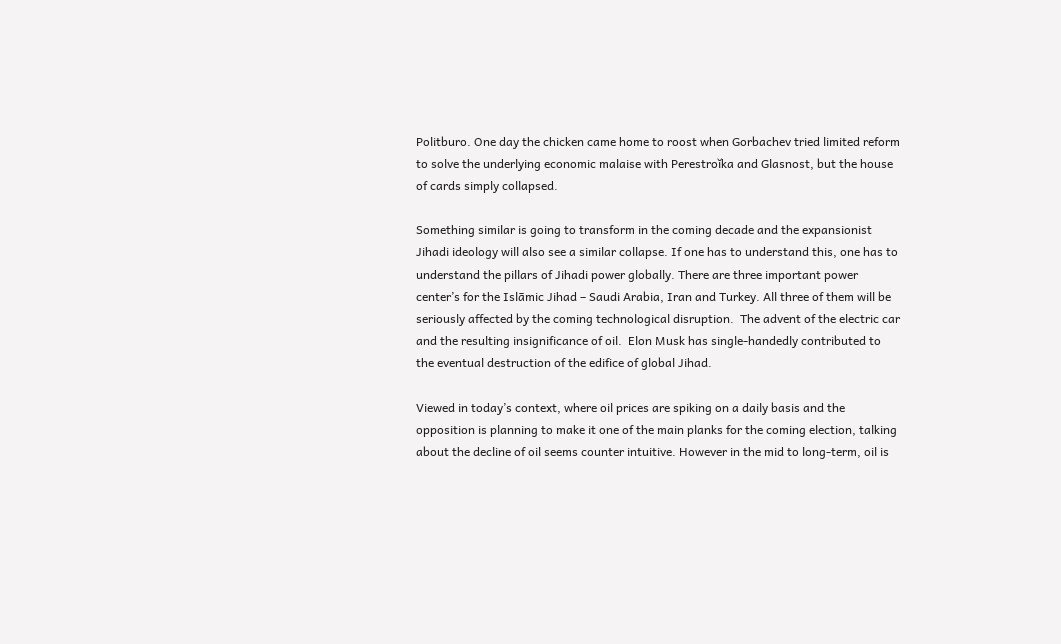Politburo. One day the chicken came home to roost when Gorbachev tried limited reform to solve the underlying economic malaise with Perestroĭka and Glasnost, but the house of cards simply collapsed.

Something similar is going to transform in the coming decade and the expansionist Jihadi ideology will also see a similar collapse. If one has to understand this, one has to understand the pillars of Jihadi power globally. There are three important power center’s for the Islāmic Jihad – Saudi Arabia, Iran and Turkey. All three of them will be seriously affected by the coming technological disruption.  The advent of the electric car and the resulting insignificance of oil.  Elon Musk has single-handedly contributed to the eventual destruction of the edifice of global Jihad.

Viewed in today’s context, where oil prices are spiking on a daily basis and the opposition is planning to make it one of the main planks for the coming election, talking about the decline of oil seems counter intuitive. However in the mid to long-term, oil is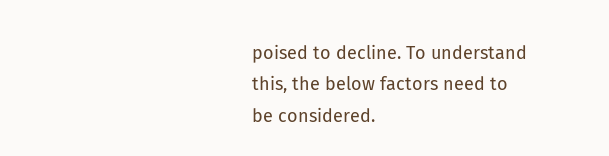poised to decline. To understand this, the below factors need to be considered.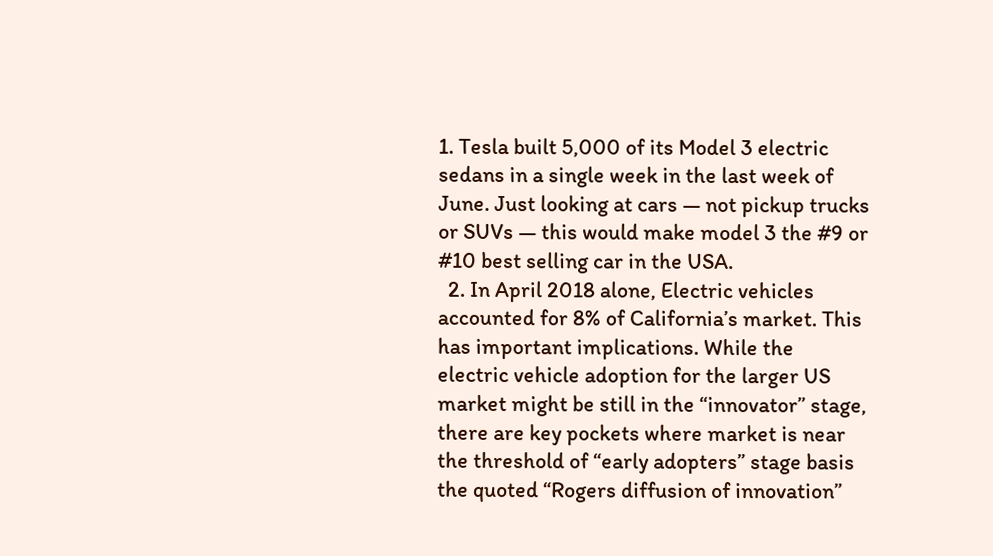1. Tesla built 5,000 of its Model 3 electric sedans in a single week in the last week of June. Just looking at cars — not pickup trucks or SUVs — this would make model 3 the #9 or #10 best selling car in the USA.
  2. In April 2018 alone, Electric vehicles accounted for 8% of California’s market. This has important implications. While the electric vehicle adoption for the larger US market might be still in the “innovator” stage, there are key pockets where market is near the threshold of “early adopters” stage basis the quoted “Rogers diffusion of innovation”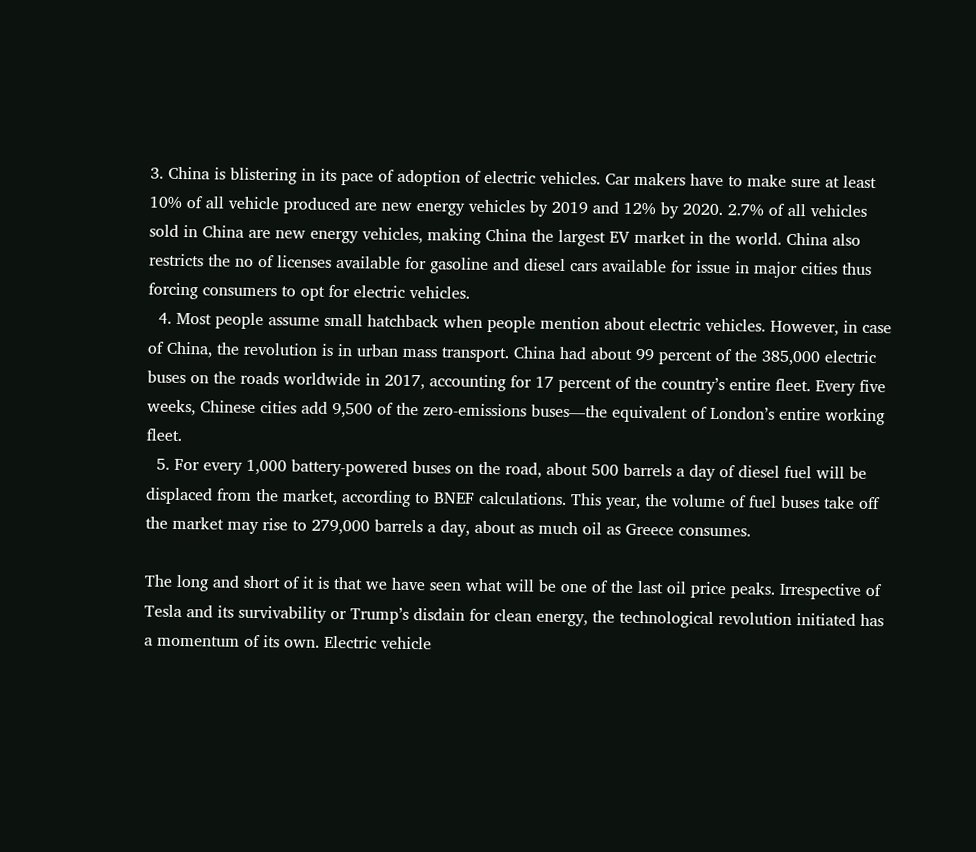3. China is blistering in its pace of adoption of electric vehicles. Car makers have to make sure at least 10% of all vehicle produced are new energy vehicles by 2019 and 12% by 2020. 2.7% of all vehicles sold in China are new energy vehicles, making China the largest EV market in the world. China also restricts the no of licenses available for gasoline and diesel cars available for issue in major cities thus forcing consumers to opt for electric vehicles.
  4. Most people assume small hatchback when people mention about electric vehicles. However, in case of China, the revolution is in urban mass transport. China had about 99 percent of the 385,000 electric buses on the roads worldwide in 2017, accounting for 17 percent of the country’s entire fleet. Every five weeks, Chinese cities add 9,500 of the zero-emissions buses—the equivalent of London’s entire working fleet.
  5. For every 1,000 battery-powered buses on the road, about 500 barrels a day of diesel fuel will be displaced from the market, according to BNEF calculations. This year, the volume of fuel buses take off the market may rise to 279,000 barrels a day, about as much oil as Greece consumes.

The long and short of it is that we have seen what will be one of the last oil price peaks. Irrespective of Tesla and its survivability or Trump’s disdain for clean energy, the technological revolution initiated has a momentum of its own. Electric vehicle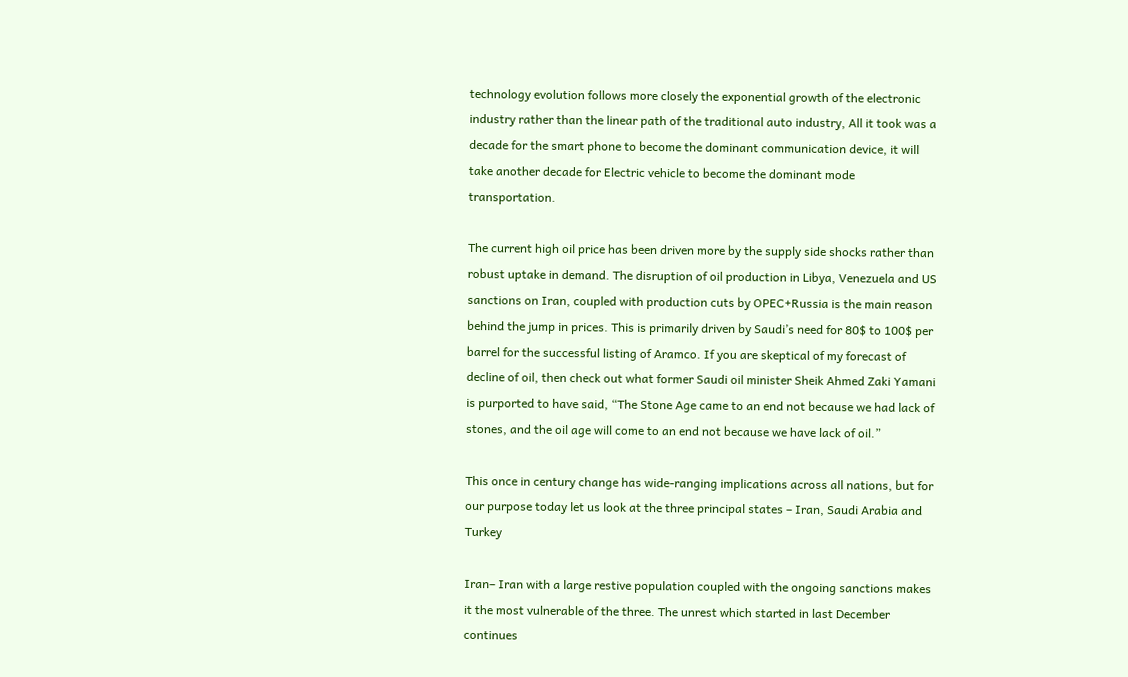technology evolution follows more closely the exponential growth of the electronic industry rather than the linear path of the traditional auto industry, All it took was a decade for the smart phone to become the dominant communication device, it will take another decade for Electric vehicle to become the dominant mode transportation.

The current high oil price has been driven more by the supply side shocks rather than robust uptake in demand. The disruption of oil production in Libya, Venezuela and US sanctions on Iran, coupled with production cuts by OPEC+Russia is the main reason behind the jump in prices. This is primarily driven by Saudi’s need for 80$ to 100$ per barrel for the successful listing of Aramco. If you are skeptical of my forecast of decline of oil, then check out what former Saudi oil minister Sheik Ahmed Zaki Yamani is purported to have said, “The Stone Age came to an end not because we had lack of stones, and the oil age will come to an end not because we have lack of oil.”

This once in century change has wide-ranging implications across all nations, but for our purpose today let us look at the three principal states – Iran, Saudi Arabia and Turkey

Iran– Iran with a large restive population coupled with the ongoing sanctions makes it the most vulnerable of the three. The unrest which started in last December continues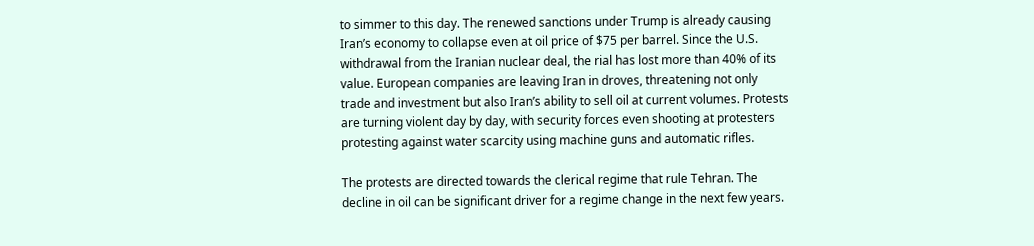to simmer to this day. The renewed sanctions under Trump is already causing Iran’s economy to collapse even at oil price of $75 per barrel. Since the U.S. withdrawal from the Iranian nuclear deal, the rial has lost more than 40% of its value. European companies are leaving Iran in droves, threatening not only trade and investment but also Iran’s ability to sell oil at current volumes. Protests are turning violent day by day, with security forces even shooting at protesters protesting against water scarcity using machine guns and automatic rifles.

The protests are directed towards the clerical regime that rule Tehran. The decline in oil can be significant driver for a regime change in the next few years.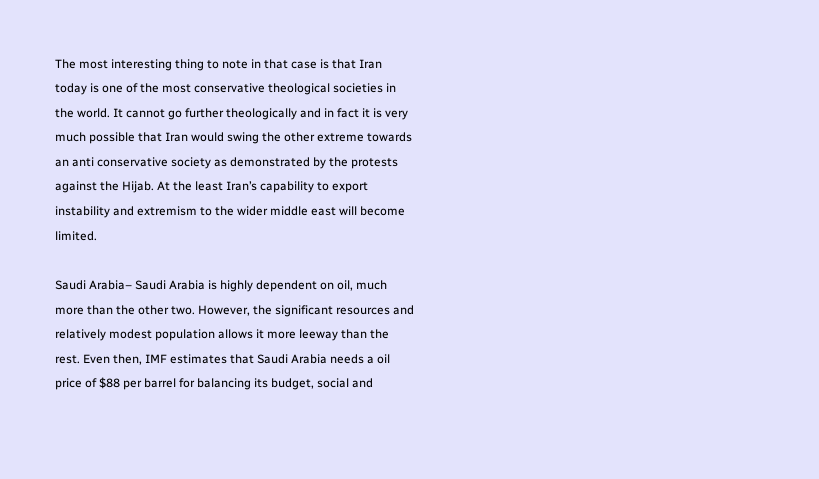The most interesting thing to note in that case is that Iran today is one of the most conservative theological societies in the world. It cannot go further theologically and in fact it is very much possible that Iran would swing the other extreme towards an anti conservative society as demonstrated by the protests against the Hijab. At the least Iran’s capability to export instability and extremism to the wider middle east will become limited.

Saudi Arabia– Saudi Arabia is highly dependent on oil, much more than the other two. However, the significant resources and relatively modest population allows it more leeway than the rest. Even then, IMF estimates that Saudi Arabia needs a oil price of $88 per barrel for balancing its budget, social and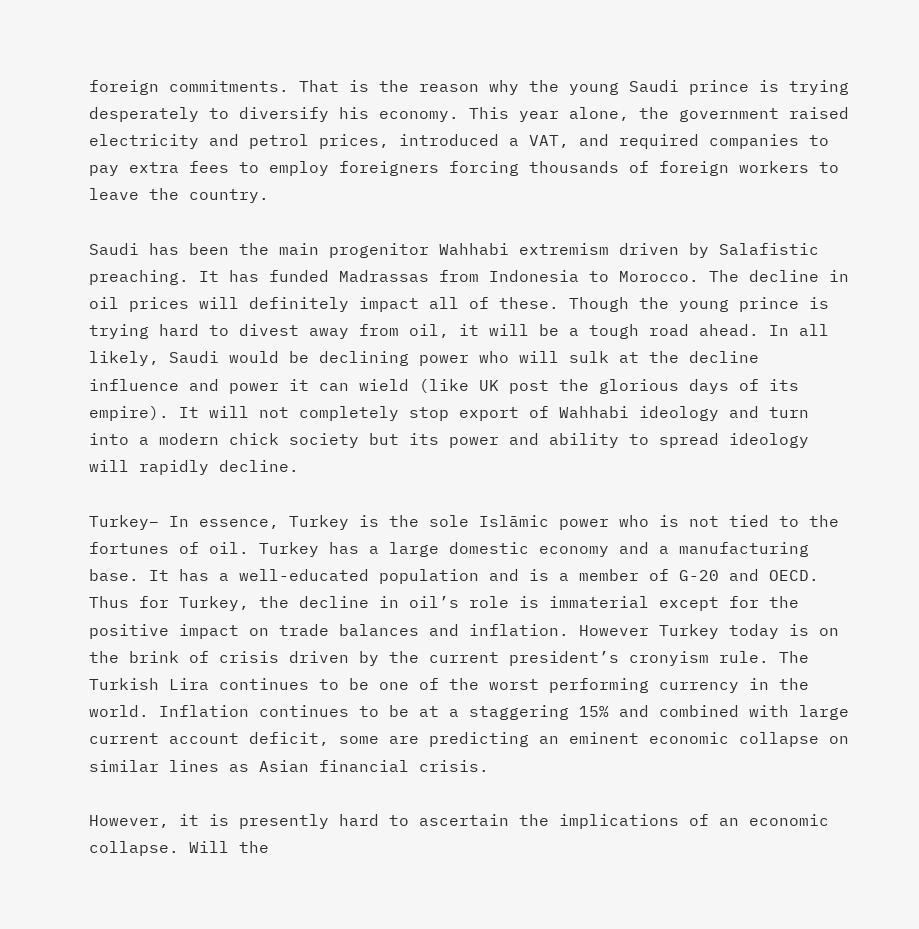foreign commitments. That is the reason why the young Saudi prince is trying desperately to diversify his economy. This year alone, the government raised electricity and petrol prices, introduced a VAT, and required companies to pay extra fees to employ foreigners forcing thousands of foreign workers to leave the country.

Saudi has been the main progenitor Wahhabi extremism driven by Salafistic preaching. It has funded Madrassas from Indonesia to Morocco. The decline in oil prices will definitely impact all of these. Though the young prince is trying hard to divest away from oil, it will be a tough road ahead. In all likely, Saudi would be declining power who will sulk at the decline influence and power it can wield (like UK post the glorious days of its empire). It will not completely stop export of Wahhabi ideology and turn into a modern chick society but its power and ability to spread ideology will rapidly decline.

Turkey– In essence, Turkey is the sole Islāmic power who is not tied to the fortunes of oil. Turkey has a large domestic economy and a manufacturing base. It has a well-educated population and is a member of G-20 and OECD. Thus for Turkey, the decline in oil’s role is immaterial except for the positive impact on trade balances and inflation. However Turkey today is on the brink of crisis driven by the current president’s cronyism rule. The Turkish Lira continues to be one of the worst performing currency in the world. Inflation continues to be at a staggering 15% and combined with large current account deficit, some are predicting an eminent economic collapse on similar lines as Asian financial crisis.

However, it is presently hard to ascertain the implications of an economic collapse. Will the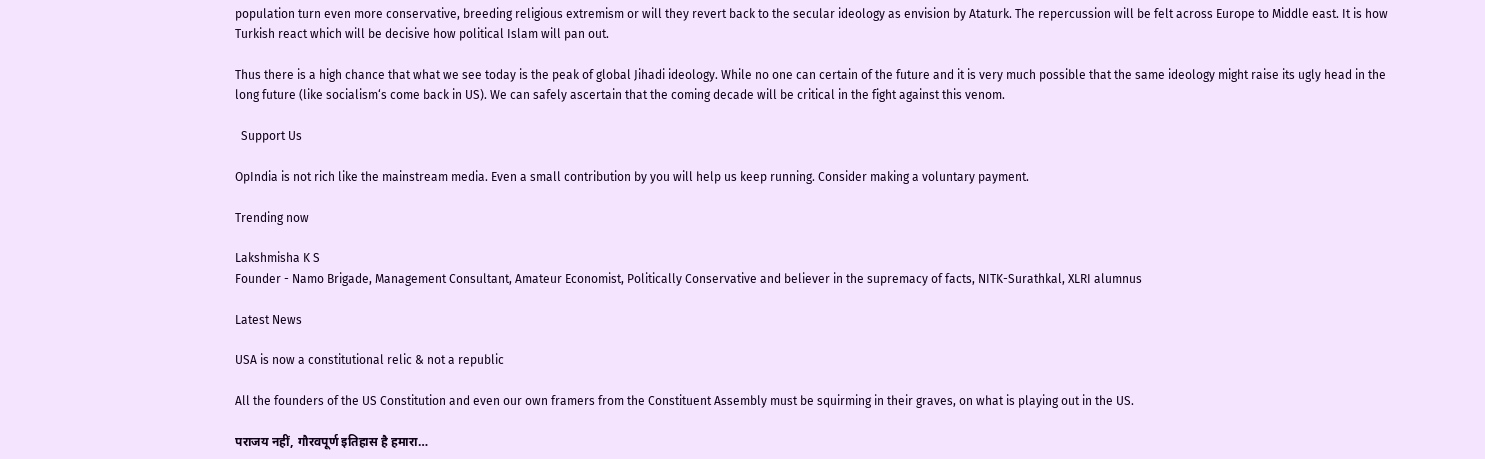population turn even more conservative, breeding religious extremism or will they revert back to the secular ideology as envision by Ataturk. The repercussion will be felt across Europe to Middle east. It is how Turkish react which will be decisive how political Islam will pan out.

Thus there is a high chance that what we see today is the peak of global Jihadi ideology. While no one can certain of the future and it is very much possible that the same ideology might raise its ugly head in the long future (like socialism‘s come back in US). We can safely ascertain that the coming decade will be critical in the fight against this venom.

  Support Us

OpIndia is not rich like the mainstream media. Even a small contribution by you will help us keep running. Consider making a voluntary payment.

Trending now

Lakshmisha K S
Founder - Namo Brigade, Management Consultant, Amateur Economist, Politically Conservative and believer in the supremacy of facts, NITK-Surathkal, XLRI alumnus

Latest News

USA is now a constitutional relic & not a republic

All the founders of the US Constitution and even our own framers from the Constituent Assembly must be squirming in their graves, on what is playing out in the US.

पराजय नहीं, गौरवपूर्ण इतिहास है हमारा…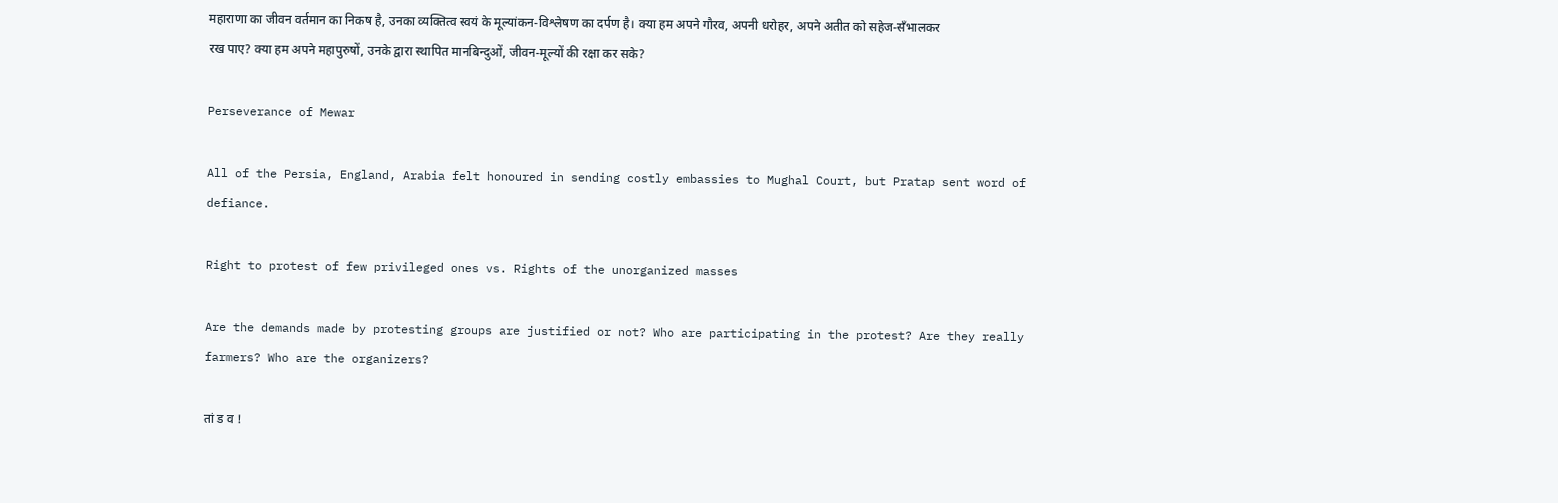महाराणा का जीवन वर्तमान का निकष है, उनका व्यक्तित्व स्वयं के मूल्यांकन-विश्लेषण का दर्पण है। क्या हम अपने गौरव, अपनी धरोहर, अपने अतीत को सहेज-सँभालकर रख पाए? क्या हम अपने महापुरुषों, उनके द्वारा स्थापित मानबिन्दुओं, जीवन-मूल्यों की रक्षा कर सके?

Perseverance of Mewar

All of the Persia, England, Arabia felt honoured in sending costly embassies to Mughal Court, but Pratap sent word of defiance.

Right to protest of few privileged ones vs. Rights of the unorganized masses

Are the demands made by protesting groups are justified or not? Who are participating in the protest? Are they really farmers? Who are the organizers?

तां ड व !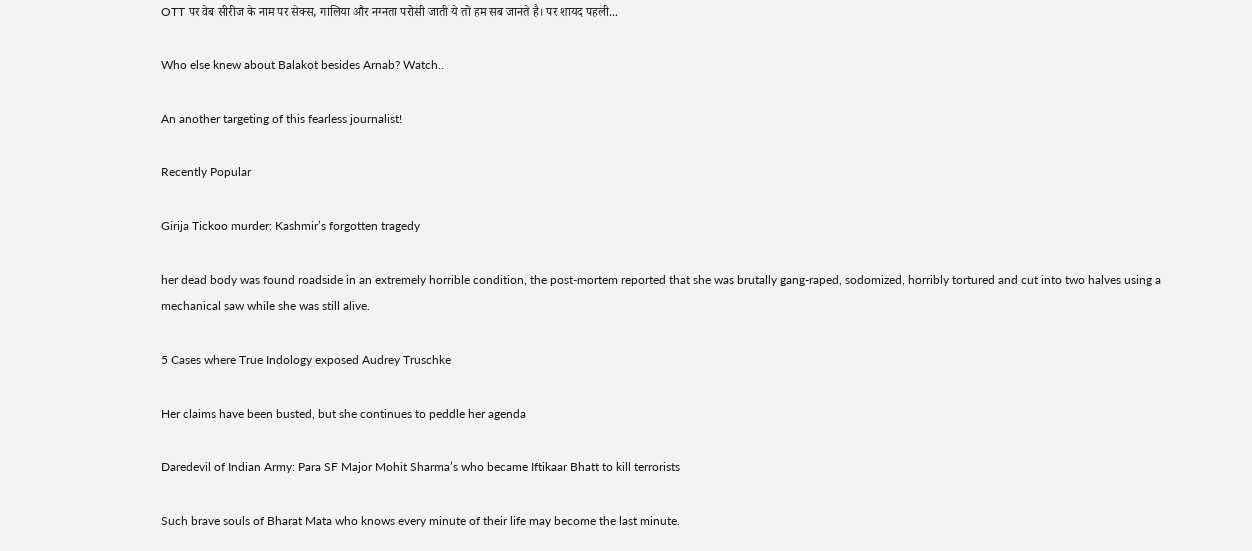OTT पर वेब सीरीज के नाम पर सेक्स, गालिया और नग्नता परोसी जाती ये तो हम सब जानते है। पर शायद पहली...

Who else knew about Balakot besides Arnab? Watch..

An another targeting of this fearless journalist!

Recently Popular

Girija Tickoo murder: Kashmir’s forgotten tragedy

her dead body was found roadside in an extremely horrible condition, the post-mortem reported that she was brutally gang-raped, sodomized, horribly tortured and cut into two halves using a mechanical saw while she was still alive.

5 Cases where True Indology exposed Audrey Truschke

Her claims have been busted, but she continues to peddle her agenda

Daredevil of Indian Army: Para SF Major Mohit Sharma’s who became Iftikaar Bhatt to kill terrorists

Such brave souls of Bharat Mata who knows every minute of their life may become the last minute.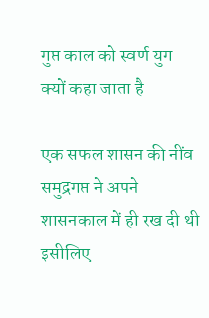गुप्त काल को स्वर्ण युग क्यों कहा जाता है

एक सफल शासन की नींव समुद्रगप्त ने अपने शासनकाल में ही रख दी थी इसीलिए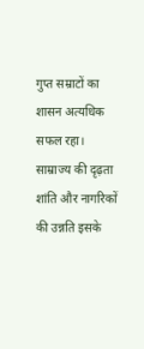गुप्त सम्राटों का शासन अत्यधिक सफल रहा। साम्राज्य की दृढ़ता शांति और नागरिकों की उन्नति इसके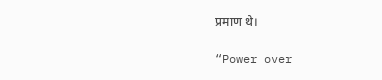प्रमाण थे।

“Power over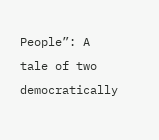People”: A tale of two democratically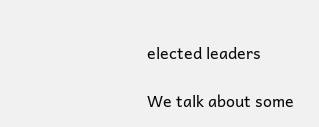elected leaders

We talk about some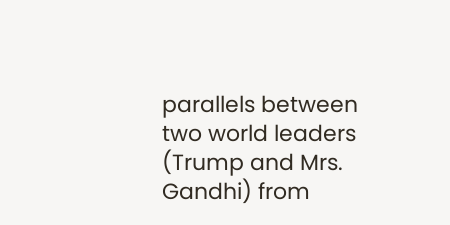parallels between two world leaders (Trump and Mrs. Gandhi) from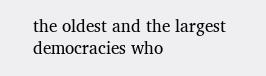the oldest and the largest democracies who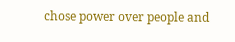chose power over people and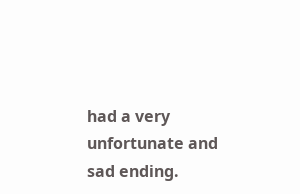had a very unfortunate and sad ending.